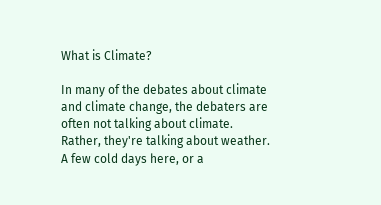What is Climate?

In many of the debates about climate and climate change, the debaters are often not talking about climate.  Rather, they're talking about weather.  A few cold days here, or a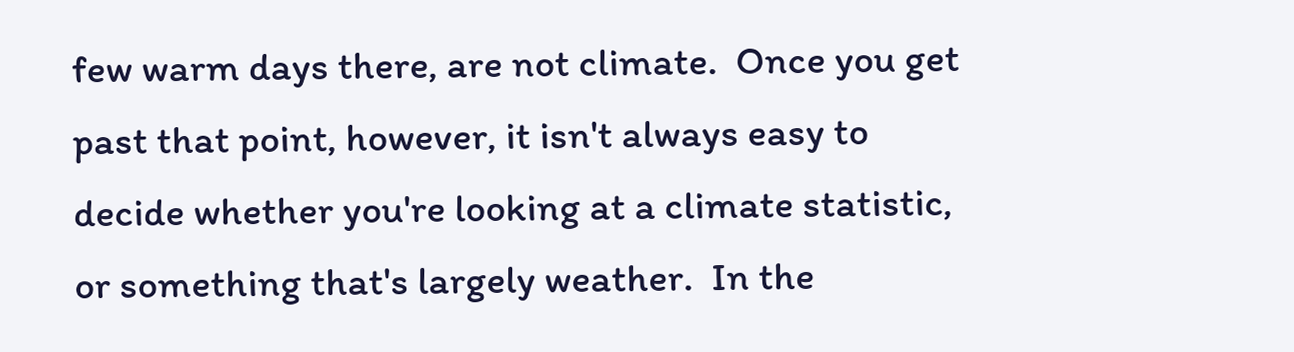few warm days there, are not climate.  Once you get past that point, however, it isn't always easy to decide whether you're looking at a climate statistic, or something that's largely weather.  In the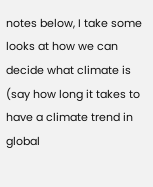notes below, I take some looks at how we can decide what climate is (say how long it takes to have a climate trend in global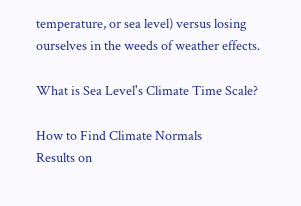temperature, or sea level) versus losing ourselves in the weeds of weather effects.

What is Sea Level's Climate Time Scale?

How to Find Climate Normals
Results on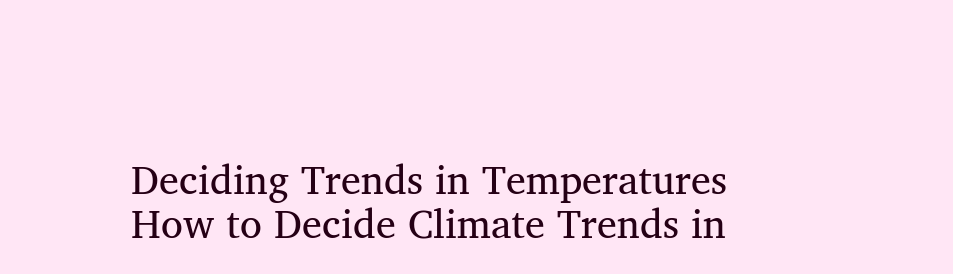Deciding Trends in Temperatures
How to Decide Climate Trends in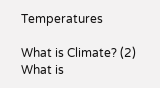Temperatures

What is Climate? (2)
What is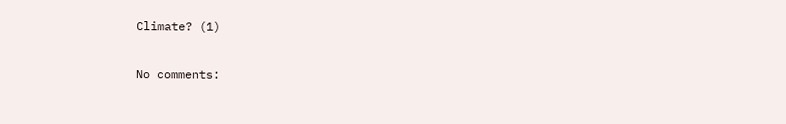Climate? (1)

No comments: